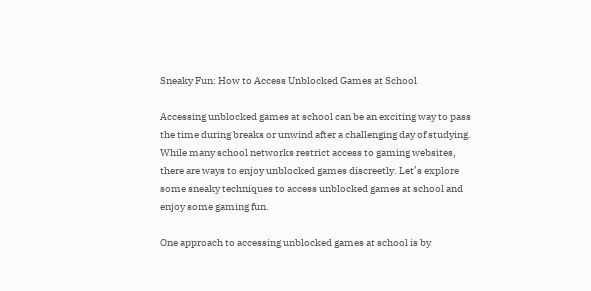Sneaky Fun: How to Access Unblocked Games at School

Accessing unblocked games at school can be an exciting way to pass the time during breaks or unwind after a challenging day of studying. While many school networks restrict access to gaming websites, there are ways to enjoy unblocked games discreetly. Let’s explore some sneaky techniques to access unblocked games at school and enjoy some gaming fun.

One approach to accessing unblocked games at school is by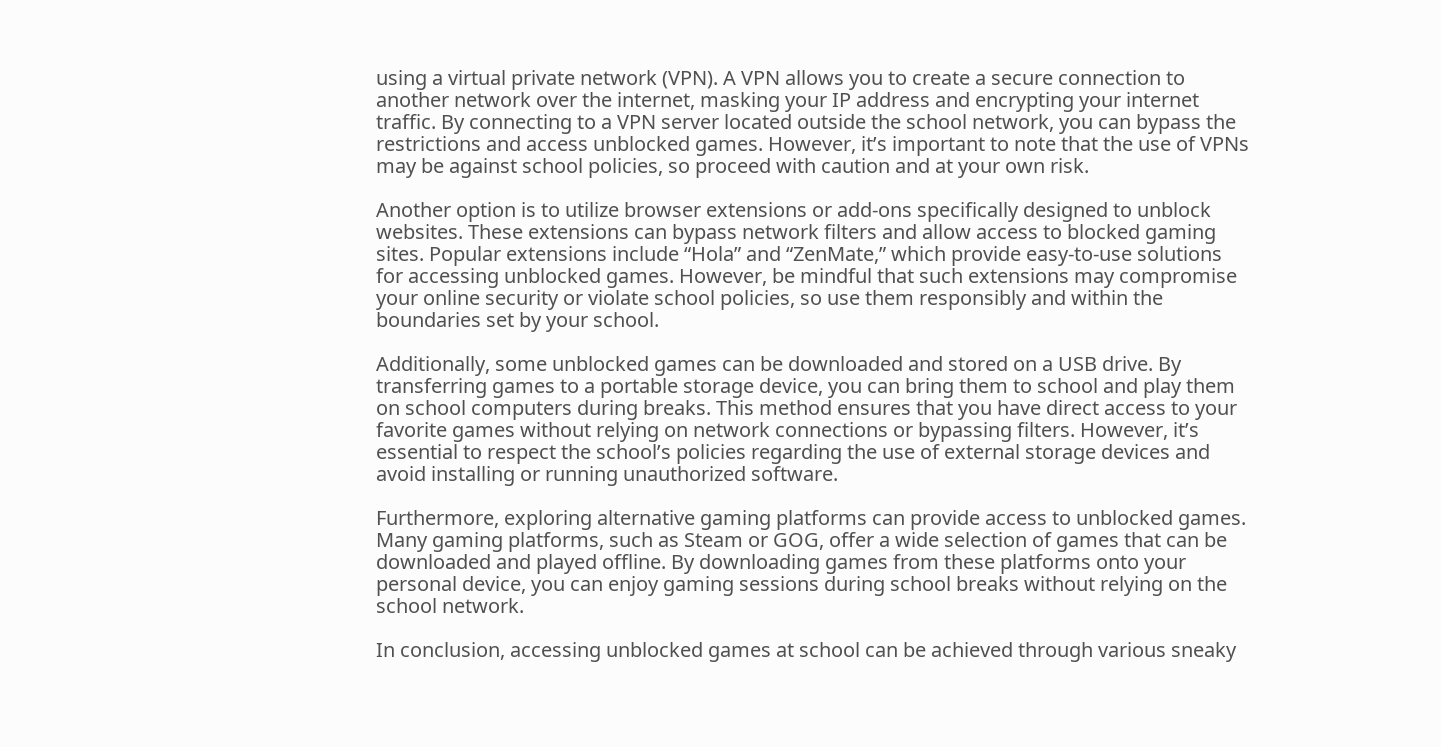using a virtual private network (VPN). A VPN allows you to create a secure connection to another network over the internet, masking your IP address and encrypting your internet traffic. By connecting to a VPN server located outside the school network, you can bypass the restrictions and access unblocked games. However, it’s important to note that the use of VPNs may be against school policies, so proceed with caution and at your own risk.

Another option is to utilize browser extensions or add-ons specifically designed to unblock websites. These extensions can bypass network filters and allow access to blocked gaming sites. Popular extensions include “Hola” and “ZenMate,” which provide easy-to-use solutions for accessing unblocked games. However, be mindful that such extensions may compromise your online security or violate school policies, so use them responsibly and within the boundaries set by your school.

Additionally, some unblocked games can be downloaded and stored on a USB drive. By transferring games to a portable storage device, you can bring them to school and play them on school computers during breaks. This method ensures that you have direct access to your favorite games without relying on network connections or bypassing filters. However, it’s essential to respect the school’s policies regarding the use of external storage devices and avoid installing or running unauthorized software.

Furthermore, exploring alternative gaming platforms can provide access to unblocked games. Many gaming platforms, such as Steam or GOG, offer a wide selection of games that can be downloaded and played offline. By downloading games from these platforms onto your personal device, you can enjoy gaming sessions during school breaks without relying on the school network.

In conclusion, accessing unblocked games at school can be achieved through various sneaky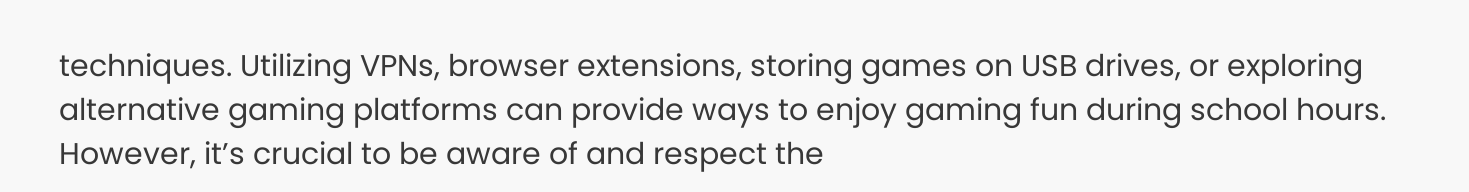techniques. Utilizing VPNs, browser extensions, storing games on USB drives, or exploring alternative gaming platforms can provide ways to enjoy gaming fun during school hours. However, it’s crucial to be aware of and respect the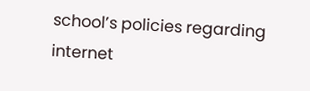school’s policies regarding internet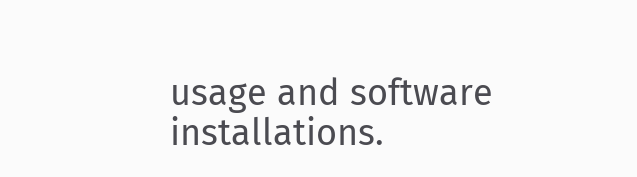usage and software installations.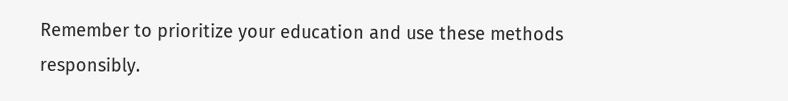Remember to prioritize your education and use these methods responsibly.